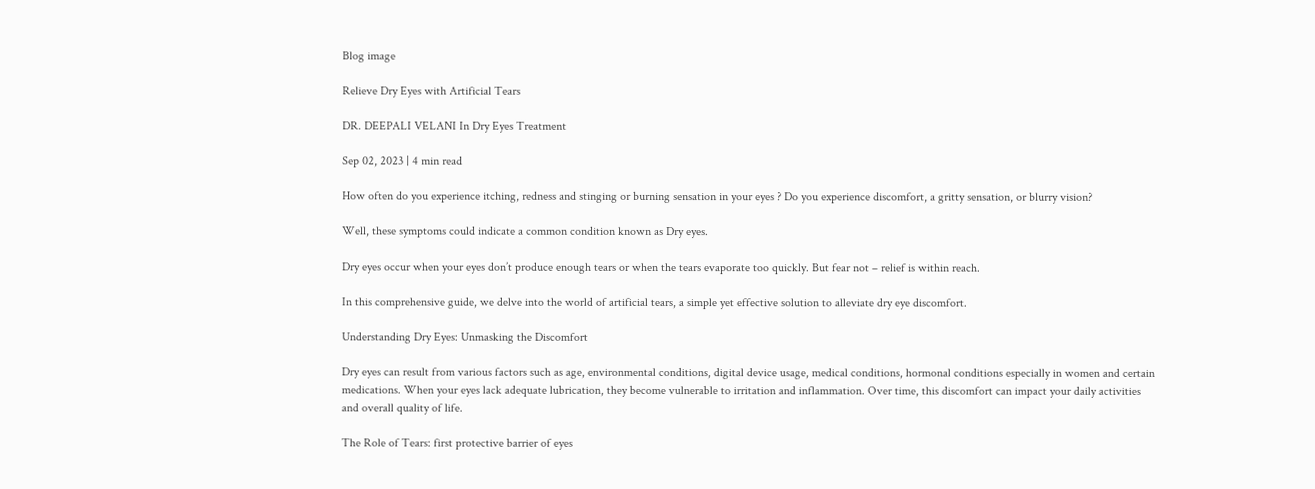Blog image

Relieve Dry Eyes with Artificial Tears

DR. DEEPALI VELANI In Dry Eyes Treatment

Sep 02, 2023 | 4 min read

How often do you experience itching, redness and stinging or burning sensation in your eyes ? Do you experience discomfort, a gritty sensation, or blurry vision?

Well, these symptoms could indicate a common condition known as Dry eyes.

Dry eyes occur when your eyes don’t produce enough tears or when the tears evaporate too quickly. But fear not – relief is within reach.

In this comprehensive guide, we delve into the world of artificial tears, a simple yet effective solution to alleviate dry eye discomfort.

Understanding Dry Eyes: Unmasking the Discomfort

Dry eyes can result from various factors such as age, environmental conditions, digital device usage, medical conditions, hormonal conditions especially in women and certain medications. When your eyes lack adequate lubrication, they become vulnerable to irritation and inflammation. Over time, this discomfort can impact your daily activities and overall quality of life.

The Role of Tears: first protective barrier of eyes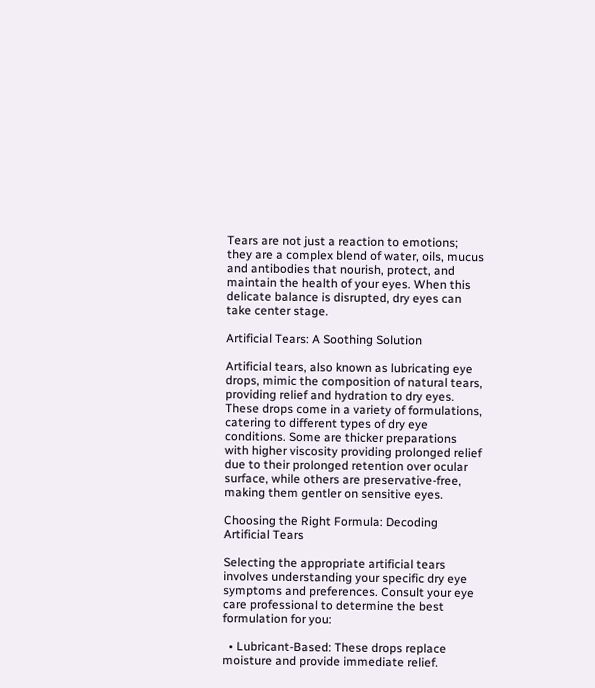Tears are not just a reaction to emotions; they are a complex blend of water, oils, mucus and antibodies that nourish, protect, and maintain the health of your eyes. When this delicate balance is disrupted, dry eyes can take center stage.

Artificial Tears: A Soothing Solution

Artificial tears, also known as lubricating eye drops, mimic the composition of natural tears, providing relief and hydration to dry eyes. These drops come in a variety of formulations, catering to different types of dry eye conditions. Some are thicker preparations with higher viscosity providing prolonged relief due to their prolonged retention over ocular surface, while others are preservative-free, making them gentler on sensitive eyes.

Choosing the Right Formula: Decoding Artificial Tears

Selecting the appropriate artificial tears involves understanding your specific dry eye symptoms and preferences. Consult your eye care professional to determine the best formulation for you:

  • Lubricant-Based: These drops replace moisture and provide immediate relief.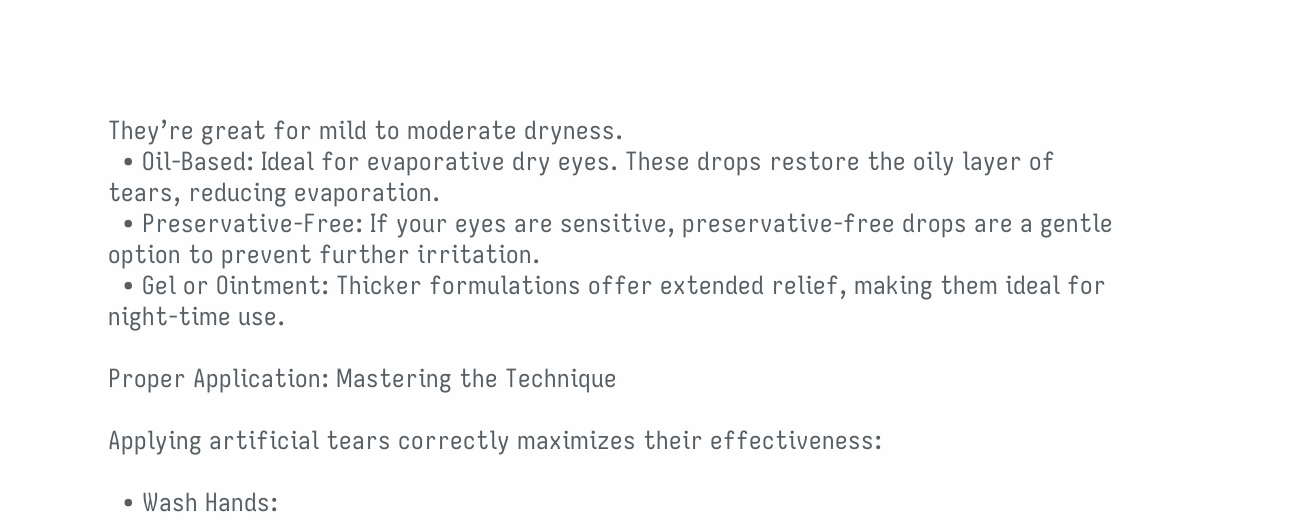They’re great for mild to moderate dryness.
  • Oil-Based: Ideal for evaporative dry eyes. These drops restore the oily layer of tears, reducing evaporation.
  • Preservative-Free: If your eyes are sensitive, preservative-free drops are a gentle option to prevent further irritation.
  • Gel or Ointment: Thicker formulations offer extended relief, making them ideal for night-time use.

Proper Application: Mastering the Technique

Applying artificial tears correctly maximizes their effectiveness:

  • Wash Hands: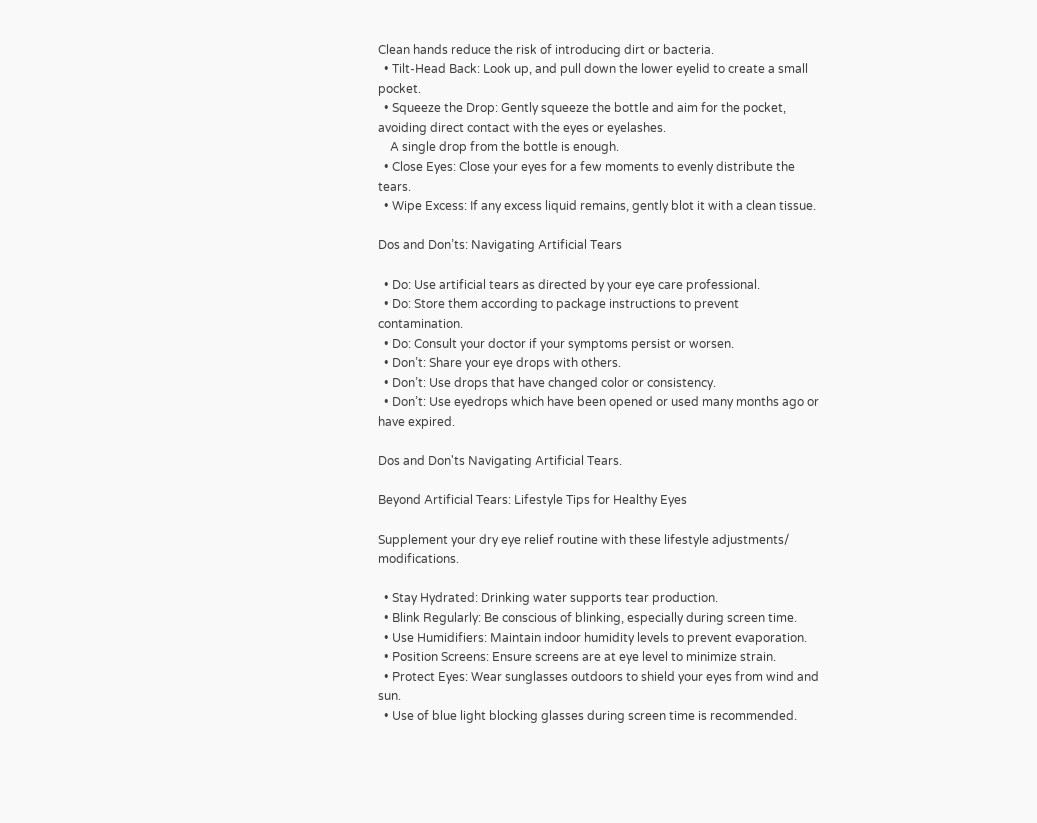Clean hands reduce the risk of introducing dirt or bacteria.
  • Tilt-Head Back: Look up, and pull down the lower eyelid to create a small pocket.
  • Squeeze the Drop: Gently squeeze the bottle and aim for the pocket, avoiding direct contact with the eyes or eyelashes.
    A single drop from the bottle is enough.
  • Close Eyes: Close your eyes for a few moments to evenly distribute the tears.
  • Wipe Excess: If any excess liquid remains, gently blot it with a clean tissue.

Dos and Don’ts: Navigating Artificial Tears

  • Do: Use artificial tears as directed by your eye care professional.
  • Do: Store them according to package instructions to prevent contamination.
  • Do: Consult your doctor if your symptoms persist or worsen.
  • Don’t: Share your eye drops with others.
  • Don’t: Use drops that have changed color or consistency.
  • Don’t: Use eyedrops which have been opened or used many months ago or have expired.

Dos and Don'ts Navigating Artificial Tears.

Beyond Artificial Tears: Lifestyle Tips for Healthy Eyes

Supplement your dry eye relief routine with these lifestyle adjustments/ modifications.

  • Stay Hydrated: Drinking water supports tear production.
  • Blink Regularly: Be conscious of blinking, especially during screen time.
  • Use Humidifiers: Maintain indoor humidity levels to prevent evaporation.
  • Position Screens: Ensure screens are at eye level to minimize strain.
  • Protect Eyes: Wear sunglasses outdoors to shield your eyes from wind and sun.
  • Use of blue light blocking glasses during screen time is recommended.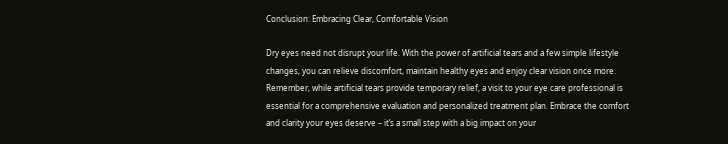Conclusion: Embracing Clear, Comfortable Vision

Dry eyes need not disrupt your life. With the power of artificial tears and a few simple lifestyle changes, you can relieve discomfort, maintain healthy eyes and enjoy clear vision once more. Remember, while artificial tears provide temporary relief, a visit to your eye care professional is essential for a comprehensive evaluation and personalized treatment plan. Embrace the comfort and clarity your eyes deserve – it’s a small step with a big impact on your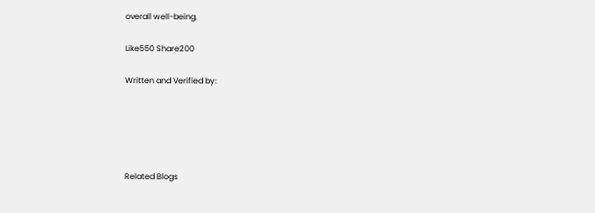overall well-being.

Like550 Share200

Written and Verified by:





Related Blogs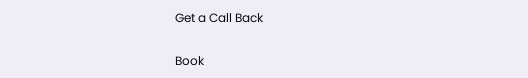Get a Call Back

Book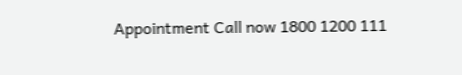Appointment Call now 1800 1200 111